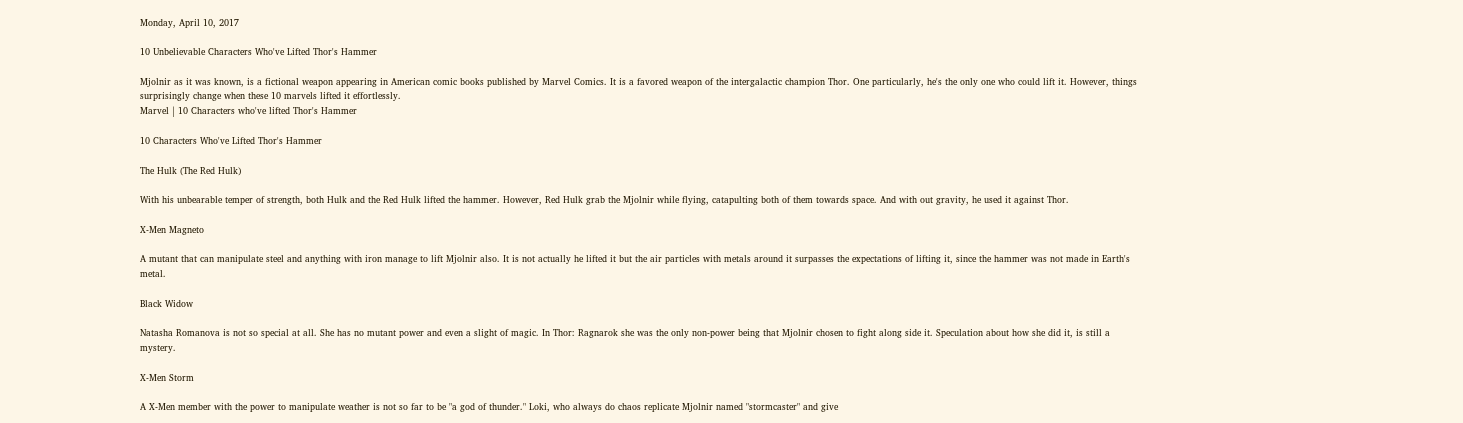Monday, April 10, 2017

10 Unbelievable Characters Who've Lifted Thor's Hammer

Mjolnir as it was known, is a fictional weapon appearing in American comic books published by Marvel Comics. It is a favored weapon of the intergalactic champion Thor. One particularly, he's the only one who could lift it. However, things surprisingly change when these 10 marvels lifted it effortlessly.
Marvel | 10 Characters who've lifted Thor's Hammer

10 Characters Who've Lifted Thor's Hammer

The Hulk (The Red Hulk)

With his unbearable temper of strength, both Hulk and the Red Hulk lifted the hammer. However, Red Hulk grab the Mjolnir while flying, catapulting both of them towards space. And with out gravity, he used it against Thor.

X-Men Magneto

A mutant that can manipulate steel and anything with iron manage to lift Mjolnir also. It is not actually he lifted it but the air particles with metals around it surpasses the expectations of lifting it, since the hammer was not made in Earth's metal.

Black Widow

Natasha Romanova is not so special at all. She has no mutant power and even a slight of magic. In Thor: Ragnarok she was the only non-power being that Mjolnir chosen to fight along side it. Speculation about how she did it, is still a mystery.

X-Men Storm

A X-Men member with the power to manipulate weather is not so far to be "a god of thunder." Loki, who always do chaos replicate Mjolnir named "stormcaster" and give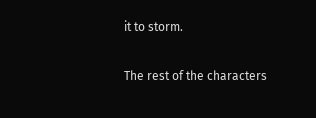it to storm.

The rest of the characters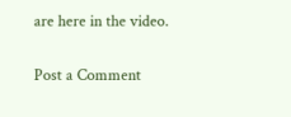are here in the video.

Post a Comment